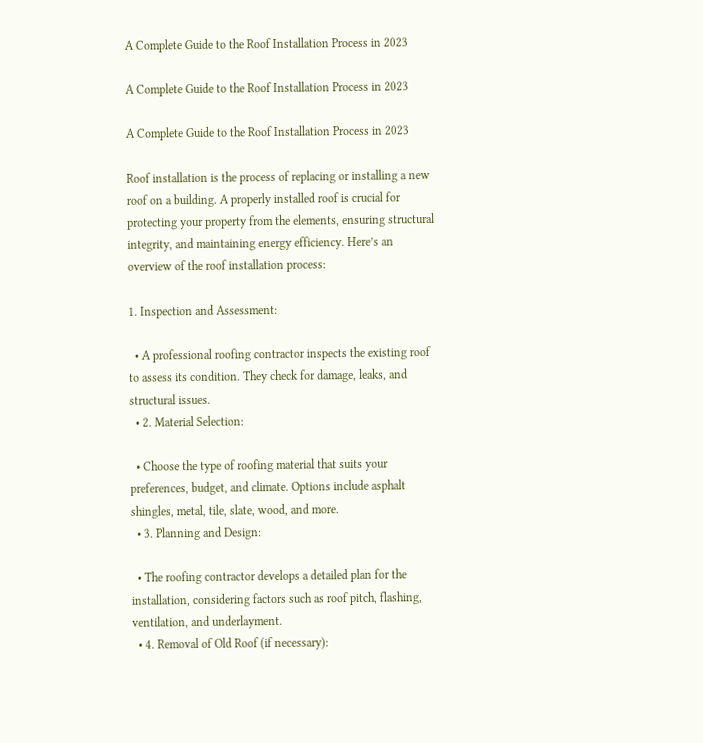A Complete Guide to the Roof Installation Process in 2023

A Complete Guide to the Roof Installation Process in 2023

A Complete Guide to the Roof Installation Process in 2023

Roof installation is the process of replacing or installing a new roof on a building. A properly installed roof is crucial for protecting your property from the elements, ensuring structural integrity, and maintaining energy efficiency. Here’s an overview of the roof installation process:

1. Inspection and Assessment:

  • A professional roofing contractor inspects the existing roof to assess its condition. They check for damage, leaks, and structural issues.
  • 2. Material Selection:

  • Choose the type of roofing material that suits your preferences, budget, and climate. Options include asphalt shingles, metal, tile, slate, wood, and more.
  • 3. Planning and Design:

  • The roofing contractor develops a detailed plan for the installation, considering factors such as roof pitch, flashing, ventilation, and underlayment.
  • 4. Removal of Old Roof (if necessary):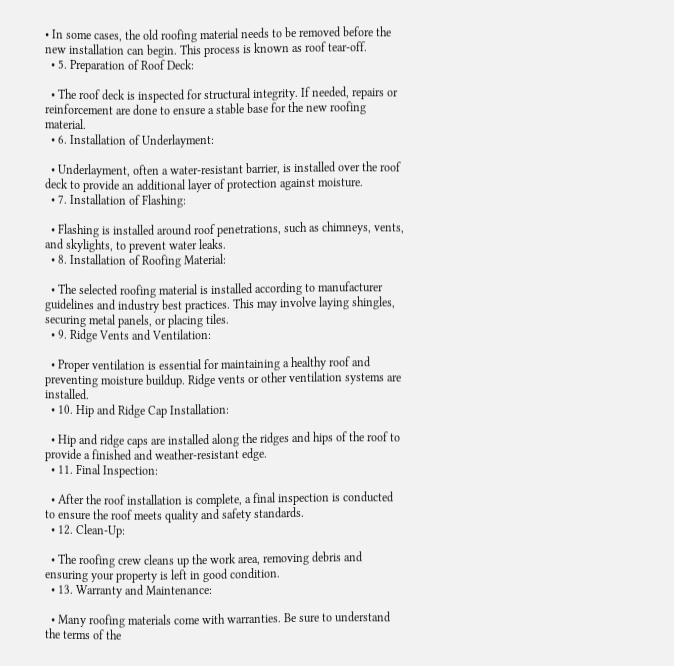• In some cases, the old roofing material needs to be removed before the new installation can begin. This process is known as roof tear-off.
  • 5. Preparation of Roof Deck:

  • The roof deck is inspected for structural integrity. If needed, repairs or reinforcement are done to ensure a stable base for the new roofing material.
  • 6. Installation of Underlayment:

  • Underlayment, often a water-resistant barrier, is installed over the roof deck to provide an additional layer of protection against moisture.
  • 7. Installation of Flashing:

  • Flashing is installed around roof penetrations, such as chimneys, vents, and skylights, to prevent water leaks.
  • 8. Installation of Roofing Material:

  • The selected roofing material is installed according to manufacturer guidelines and industry best practices. This may involve laying shingles, securing metal panels, or placing tiles.
  • 9. Ridge Vents and Ventilation:

  • Proper ventilation is essential for maintaining a healthy roof and preventing moisture buildup. Ridge vents or other ventilation systems are installed.
  • 10. Hip and Ridge Cap Installation:

  • Hip and ridge caps are installed along the ridges and hips of the roof to provide a finished and weather-resistant edge.
  • 11. Final Inspection:

  • After the roof installation is complete, a final inspection is conducted to ensure the roof meets quality and safety standards.
  • 12. Clean-Up:

  • The roofing crew cleans up the work area, removing debris and ensuring your property is left in good condition.
  • 13. Warranty and Maintenance:

  • Many roofing materials come with warranties. Be sure to understand the terms of the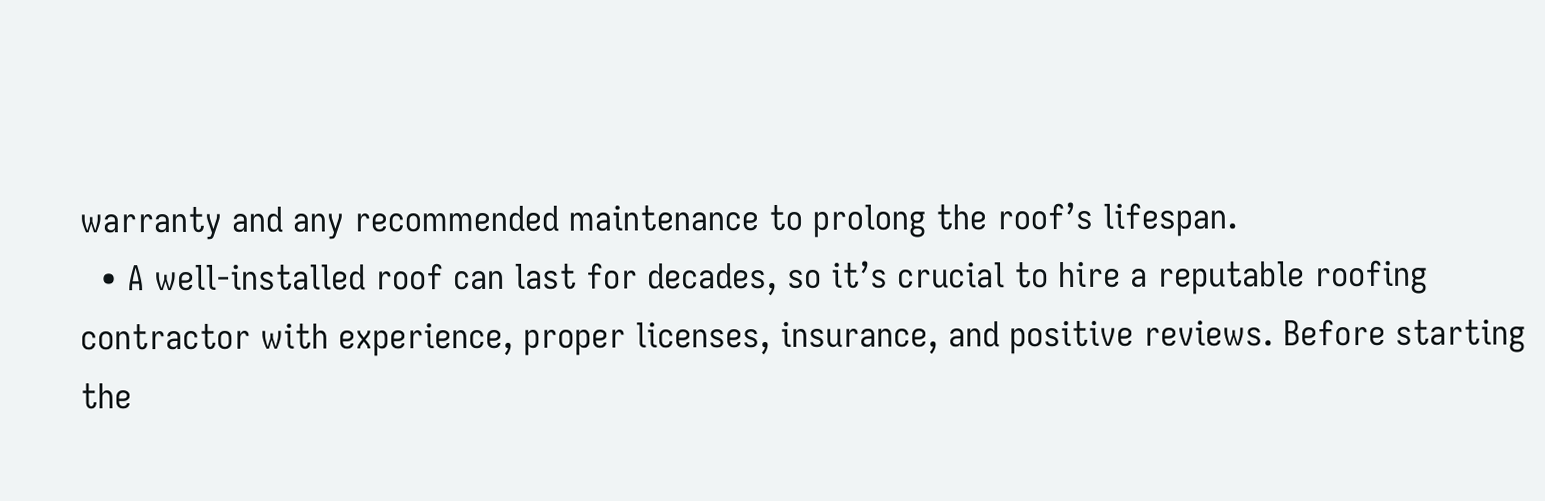warranty and any recommended maintenance to prolong the roof’s lifespan.
  • A well-installed roof can last for decades, so it’s crucial to hire a reputable roofing contractor with experience, proper licenses, insurance, and positive reviews. Before starting the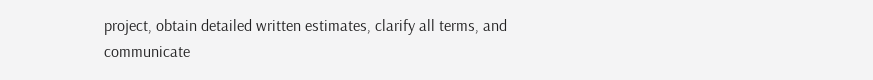project, obtain detailed written estimates, clarify all terms, and communicate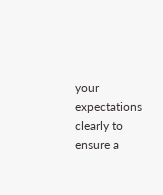your expectations clearly to ensure a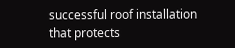successful roof installation that protects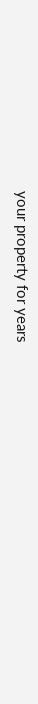your property for years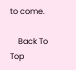to come.

    Back To Top